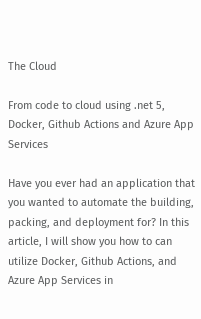The Cloud

From code to cloud using .net 5, Docker, Github Actions and Azure App Services

Have you ever had an application that you wanted to automate the building, packing, and deployment for? In this article, I will show you how to can utilize Docker, Github Actions, and Azure App Services in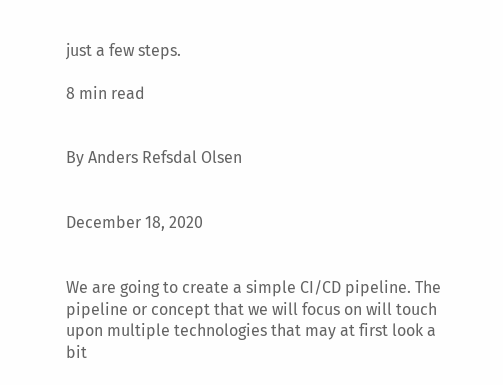just a few steps.

8 min read


By Anders Refsdal Olsen


December 18, 2020


We are going to create a simple CI/CD pipeline. The pipeline or concept that we will focus on will touch upon multiple technologies that may at first look a bit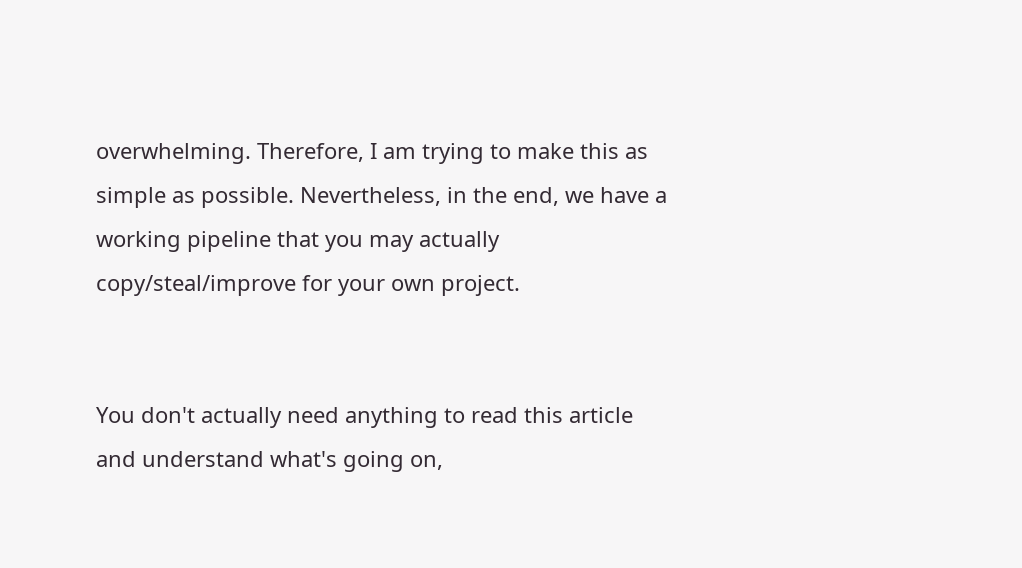overwhelming. Therefore, I am trying to make this as simple as possible. Nevertheless, in the end, we have a working pipeline that you may actually copy/steal/improve for your own project.


You don't actually need anything to read this article and understand what's going on,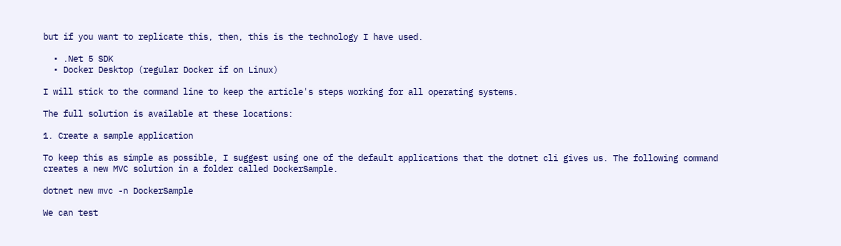but if you want to replicate this, then, this is the technology I have used.

  • .Net 5 SDK
  • Docker Desktop (regular Docker if on Linux)

I will stick to the command line to keep the article's steps working for all operating systems.

The full solution is available at these locations:

1. Create a sample application

To keep this as simple as possible, I suggest using one of the default applications that the dotnet cli gives us. The following command creates a new MVC solution in a folder called DockerSample.

dotnet new mvc -n DockerSample

We can test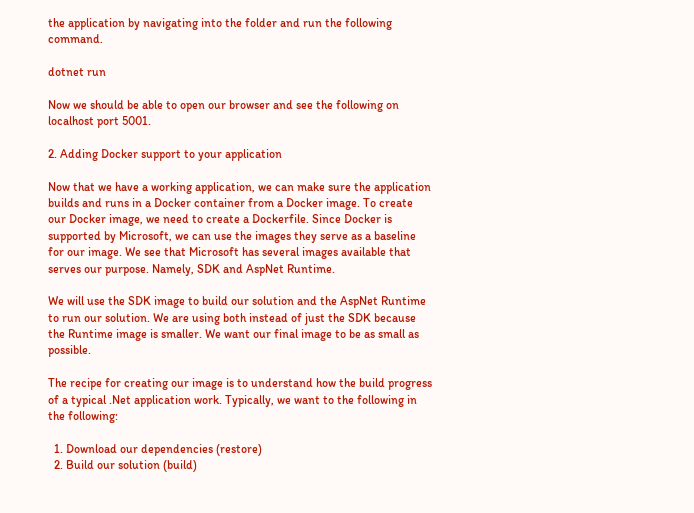the application by navigating into the folder and run the following command.

dotnet run

Now we should be able to open our browser and see the following on localhost port 5001.

2. Adding Docker support to your application

Now that we have a working application, we can make sure the application builds and runs in a Docker container from a Docker image. To create our Docker image, we need to create a Dockerfile. Since Docker is supported by Microsoft, we can use the images they serve as a baseline for our image. We see that Microsoft has several images available that serves our purpose. Namely, SDK and AspNet Runtime.

We will use the SDK image to build our solution and the AspNet Runtime to run our solution. We are using both instead of just the SDK because the Runtime image is smaller. We want our final image to be as small as possible.

The recipe for creating our image is to understand how the build progress of a typical .Net application work. Typically, we want to the following in the following:

  1. Download our dependencies (restore)
  2. Build our solution (build)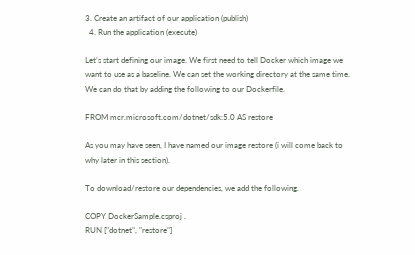3. Create an artifact of our application (publish)
  4. Run the application (execute)

Let’s start defining our image. We first need to tell Docker which image we want to use as a baseline. We can set the working directory at the same time. We can do that by adding the following to our Dockerfile.

FROM mcr.microsoft.com/dotnet/sdk:5.0 AS restore

As you may have seen, I have named our image restore (i will come back to why later in this section).

To download/restore our dependencies, we add the following.

COPY DockerSample.csproj .
RUN ["dotnet", "restore"]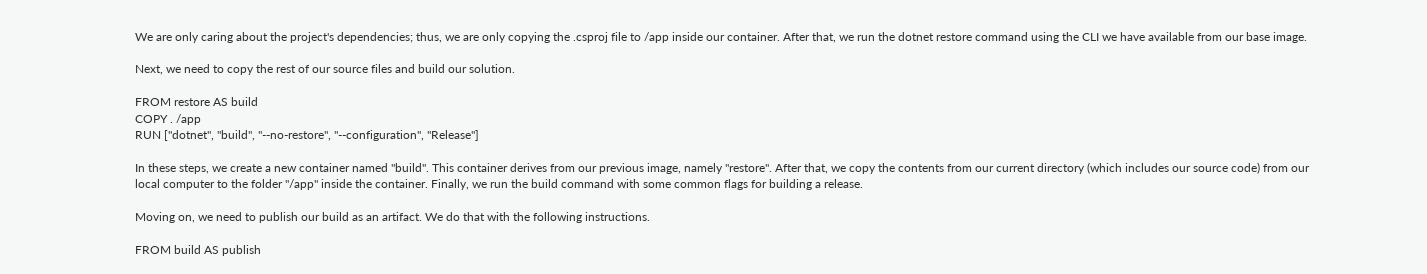We are only caring about the project's dependencies; thus, we are only copying the .csproj file to /app inside our container. After that, we run the dotnet restore command using the CLI we have available from our base image.

Next, we need to copy the rest of our source files and build our solution.

FROM restore AS build
COPY . /app
RUN ["dotnet", "build", "--no-restore", "--configuration", "Release"]

In these steps, we create a new container named "build". This container derives from our previous image, namely "restore". After that, we copy the contents from our current directory (which includes our source code) from our local computer to the folder "/app" inside the container. Finally, we run the build command with some common flags for building a release.

Moving on, we need to publish our build as an artifact. We do that with the following instructions.

FROM build AS publish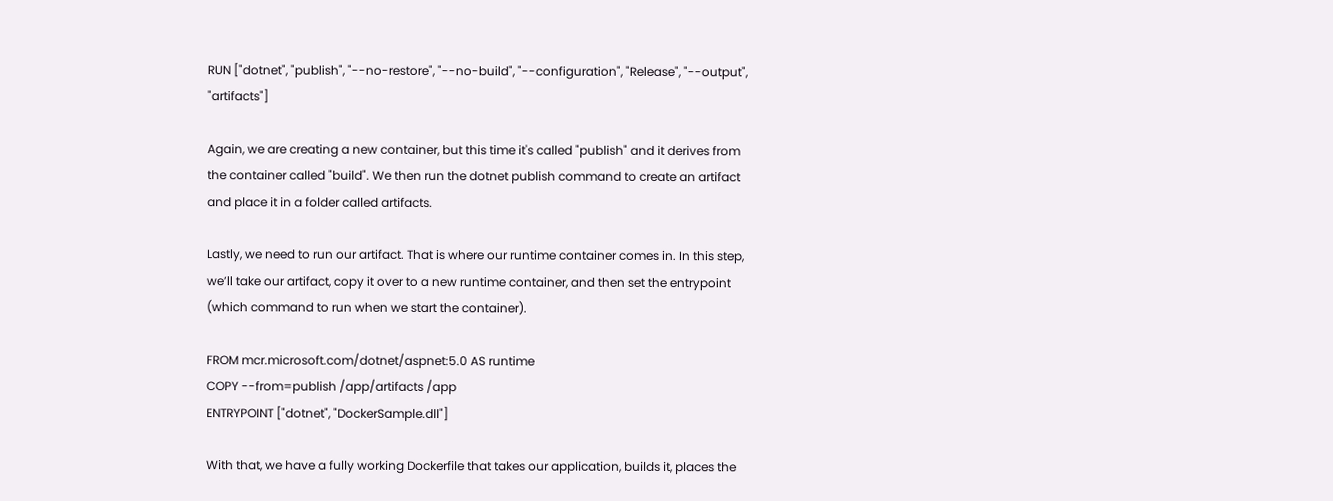RUN ["dotnet", "publish", "--no-restore", "--no-build", "--configuration", "Release", "--output", "artifacts"]

Again, we are creating a new container, but this time it's called "publish" and it derives from the container called "build". We then run the dotnet publish command to create an artifact and place it in a folder called artifacts.

Lastly, we need to run our artifact. That is where our runtime container comes in. In this step, we’ll take our artifact, copy it over to a new runtime container, and then set the entrypoint (which command to run when we start the container).

FROM mcr.microsoft.com/dotnet/aspnet:5.0 AS runtime
COPY --from=publish /app/artifacts /app
ENTRYPOINT ["dotnet", "DockerSample.dll"]

With that, we have a fully working Dockerfile that takes our application, builds it, places the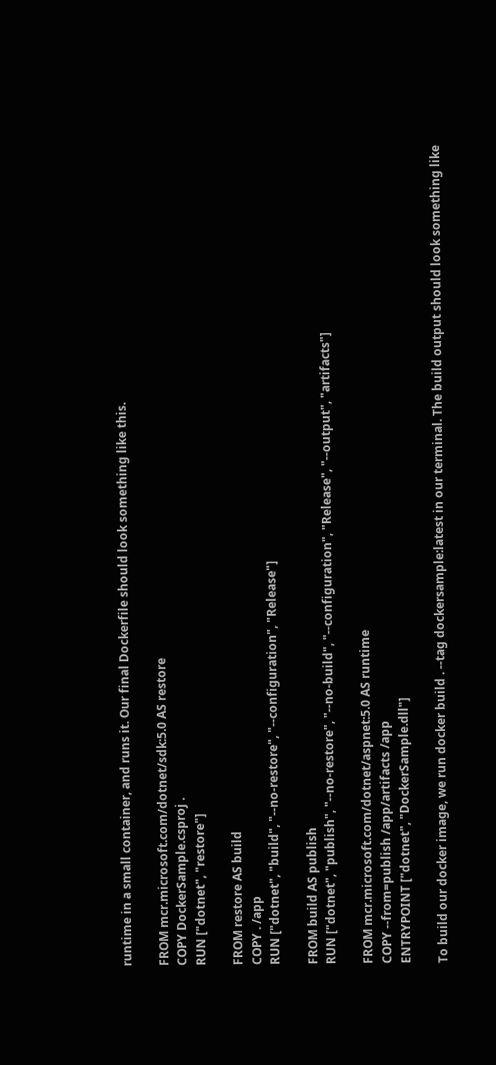runtime in a small container, and runs it. Our final Dockerfile should look something like this.

FROM mcr.microsoft.com/dotnet/sdk:5.0 AS restore
COPY DockerSample.csproj .
RUN ["dotnet", "restore"]

FROM restore AS build
COPY . /app
RUN ["dotnet", "build", "--no-restore", "--configuration", "Release"]

FROM build AS publish
RUN ["dotnet", "publish", "--no-restore", "--no-build", "--configuration", "Release", "--output", "artifacts"]

FROM mcr.microsoft.com/dotnet/aspnet:5.0 AS runtime
COPY --from=publish /app/artifacts /app
ENTRYPOINT ["dotnet", "DockerSample.dll"]

To build our docker image, we run docker build . --tag dockersample:latest in our terminal. The build output should look something like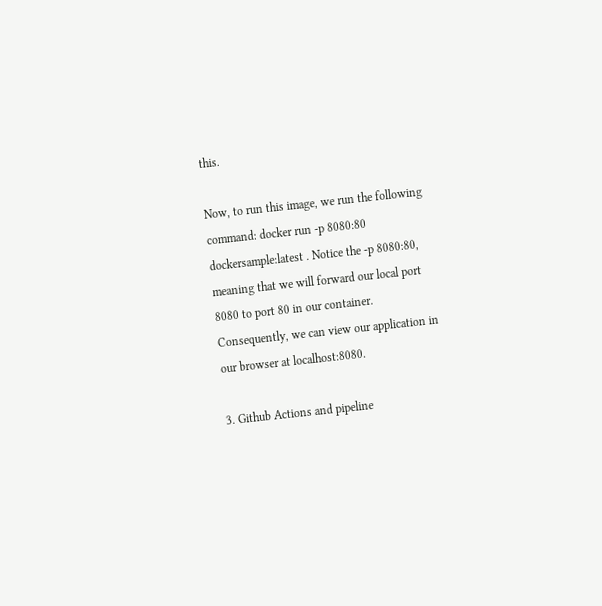this.

Now, to run this image, we run the following command: docker run -p 8080:80 dockersample:latest . Notice the -p 8080:80, meaning that we will forward our local port 8080 to port 80 in our container. Consequently, we can view our application in our browser at localhost:8080.

3. Github Actions and pipeline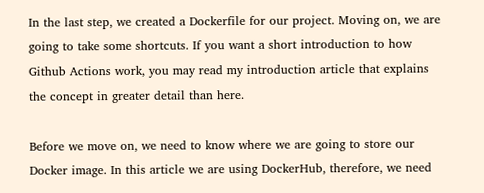In the last step, we created a Dockerfile for our project. Moving on, we are going to take some shortcuts. If you want a short introduction to how Github Actions work, you may read my introduction article that explains the concept in greater detail than here.

Before we move on, we need to know where we are going to store our Docker image. In this article we are using DockerHub, therefore, we need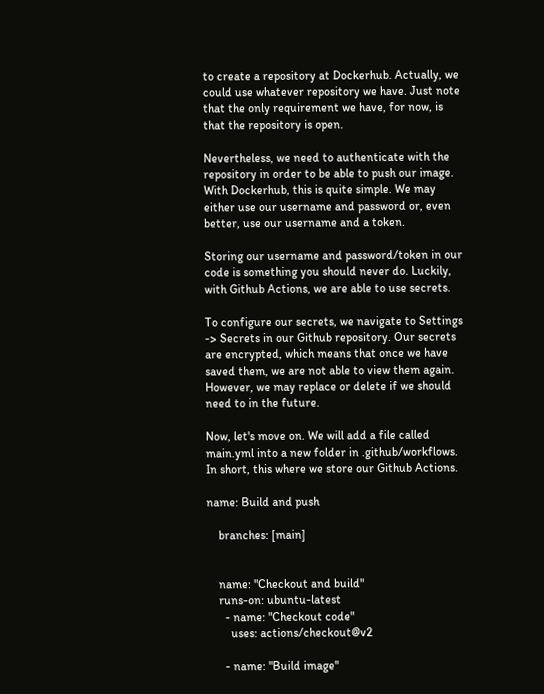to create a repository at Dockerhub. Actually, we could use whatever repository we have. Just note that the only requirement we have, for now, is that the repository is open.

Nevertheless, we need to authenticate with the repository in order to be able to push our image. With Dockerhub, this is quite simple. We may either use our username and password or, even better, use our username and a token.

Storing our username and password/token in our code is something you should never do. Luckily, with Github Actions, we are able to use secrets.

To configure our secrets, we navigate to Settings -> Secrets in our Github repository. Our secrets are encrypted, which means that once we have saved them, we are not able to view them again. However, we may replace or delete if we should need to in the future.

Now, let's move on. We will add a file called main.yml into a new folder in .github/workflows. In short, this where we store our Github Actions.

name: Build and push

    branches: [main]


    name: "Checkout and build"
    runs-on: ubuntu-latest
      - name: "Checkout code"
        uses: actions/checkout@v2

      - name: "Build image"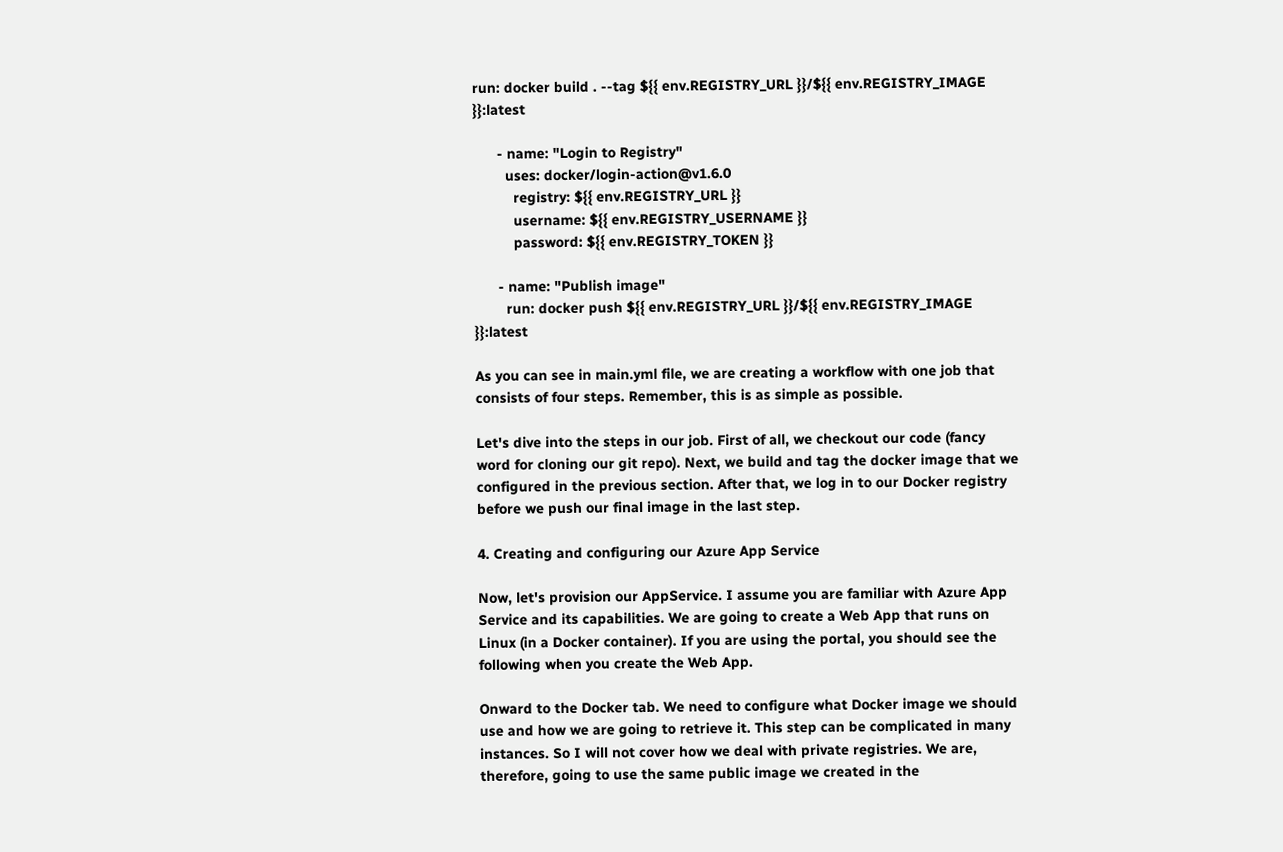run: docker build . --tag ${{ env.REGISTRY_URL }}/${{ env.REGISTRY_IMAGE }}:latest

      - name: "Login to Registry"
        uses: docker/login-action@v1.6.0
          registry: ${{ env.REGISTRY_URL }}
          username: ${{ env.REGISTRY_USERNAME }}
          password: ${{ env.REGISTRY_TOKEN }}

      - name: "Publish image"
        run: docker push ${{ env.REGISTRY_URL }}/${{ env.REGISTRY_IMAGE }}:latest

As you can see in main.yml file, we are creating a workflow with one job that consists of four steps. Remember, this is as simple as possible.

Let's dive into the steps in our job. First of all, we checkout our code (fancy word for cloning our git repo). Next, we build and tag the docker image that we configured in the previous section. After that, we log in to our Docker registry before we push our final image in the last step.

4. Creating and configuring our Azure App Service

Now, let's provision our AppService. I assume you are familiar with Azure App Service and its capabilities. We are going to create a Web App that runs on Linux (in a Docker container). If you are using the portal, you should see the following when you create the Web App.

Onward to the Docker tab. We need to configure what Docker image we should use and how we are going to retrieve it. This step can be complicated in many instances. So I will not cover how we deal with private registries. We are, therefore, going to use the same public image we created in the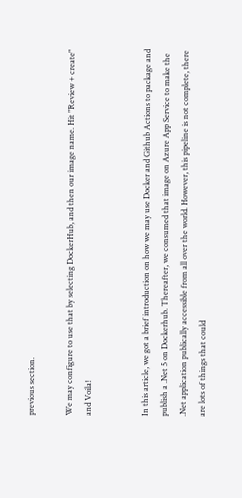previous section.

We may configure to use that by selecting DockerHub, and then our image name. Hit "Review + create" and Voila!


In this article, we got a brief introduction on how we may use Docker and Github Actions to package and publish a .Net 5 on Dockerhub. Thereafter, we consumed that image on Azure App Service to make the .Net application publically accessible from all over the world. However, this pipeline is not complete, there are lots of things that could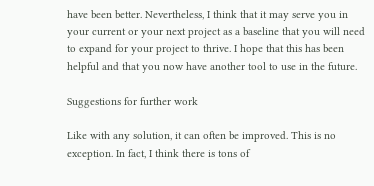have been better. Nevertheless, I think that it may serve you in your current or your next project as a baseline that you will need to expand for your project to thrive. I hope that this has been helpful and that you now have another tool to use in the future.

Suggestions for further work

Like with any solution, it can often be improved. This is no exception. In fact, I think there is tons of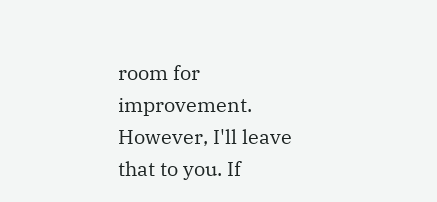room for improvement. However, I'll leave that to you. If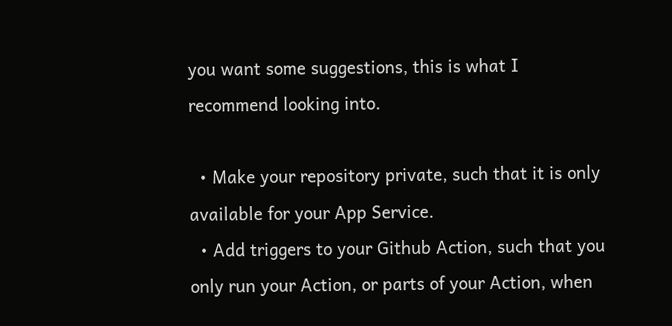you want some suggestions, this is what I recommend looking into.

  • Make your repository private, such that it is only available for your App Service.
  • Add triggers to your Github Action, such that you only run your Action, or parts of your Action, when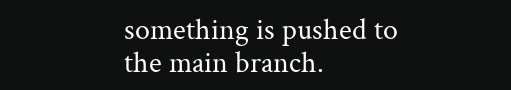something is pushed to the main branch.